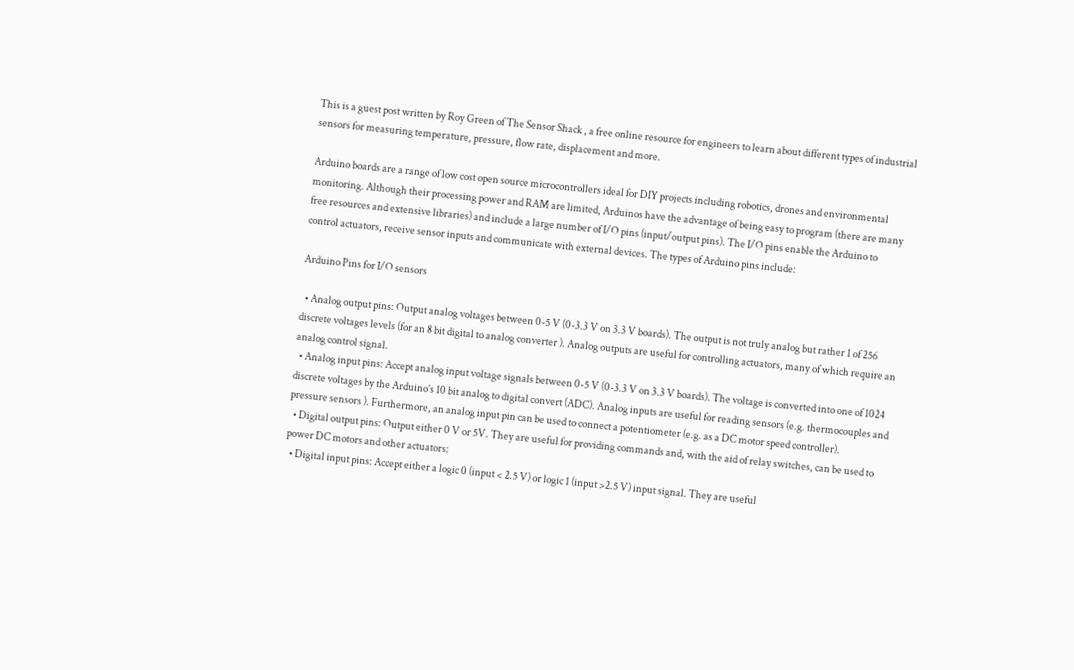This is a guest post written by Roy Green of The Sensor Shack , a free online resource for engineers to learn about different types of industrial sensors for measuring temperature, pressure, flow rate, displacement and more.

Arduino boards are a range of low cost open source microcontrollers ideal for DIY projects including robotics, drones and environmental monitoring. Although their processing power and RAM are limited, Arduinos have the advantage of being easy to program (there are many free resources and extensive libraries) and include a large number of I/O pins (input/output pins). The I/O pins enable the Arduino to control actuators, receive sensor inputs and communicate with external devices. The types of Arduino pins include:

Arduino Pins for I/O sensors

  • Analog output pins: Output analog voltages between 0-5 V (0-3.3 V on 3.3 V boards). The output is not truly analog but rather 1 of 256 discrete voltages levels (for an 8 bit digital to analog converter ). Analog outputs are useful for controlling actuators, many of which require an analog control signal.
  • Analog input pins: Accept analog input voltage signals between 0-5 V (0-3.3 V on 3.3 V boards). The voltage is converted into one of 1024 discrete voltages by the Arduino’s 10 bit analog to digital convert (ADC). Analog inputs are useful for reading sensors (e.g. thermocouples and pressure sensors ). Furthermore, an analog input pin can be used to connect a potentiometer (e.g. as a DC motor speed controller).
  • Digital output pins: Output either 0 V or 5V. They are useful for providing commands and, with the aid of relay switches, can be used to power DC motors and other actuators:
  • Digital input pins: Accept either a logic 0 (input < 2.5 V) or logic 1 (input >2.5 V) input signal. They are useful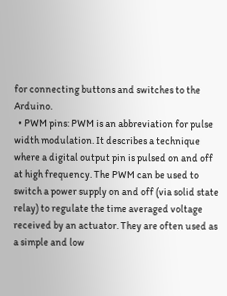for connecting buttons and switches to the Arduino.
  • PWM pins: PWM is an abbreviation for pulse width modulation. It describes a technique where a digital output pin is pulsed on and off at high frequency. The PWM can be used to switch a power supply on and off (via solid state relay) to regulate the time averaged voltage received by an actuator. They are often used as a simple and low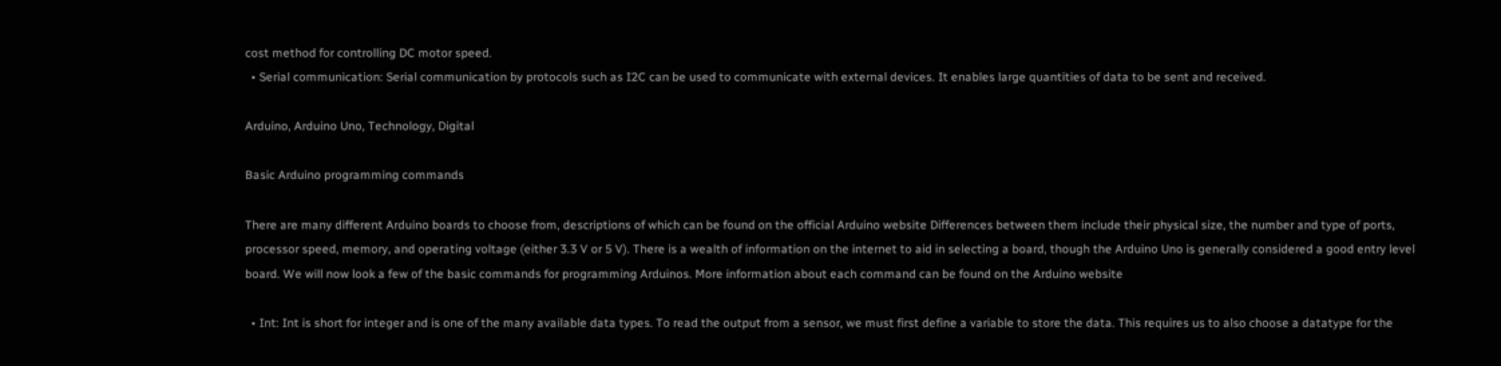cost method for controlling DC motor speed.
  • Serial communication: Serial communication by protocols such as I2C can be used to communicate with external devices. It enables large quantities of data to be sent and received.

Arduino, Arduino Uno, Technology, Digital

Basic Arduino programming commands

There are many different Arduino boards to choose from, descriptions of which can be found on the official Arduino website Differences between them include their physical size, the number and type of ports, processor speed, memory, and operating voltage (either 3.3 V or 5 V). There is a wealth of information on the internet to aid in selecting a board, though the Arduino Uno is generally considered a good entry level board. We will now look a few of the basic commands for programming Arduinos. More information about each command can be found on the Arduino website

  • Int: Int is short for integer and is one of the many available data types. To read the output from a sensor, we must first define a variable to store the data. This requires us to also choose a datatype for the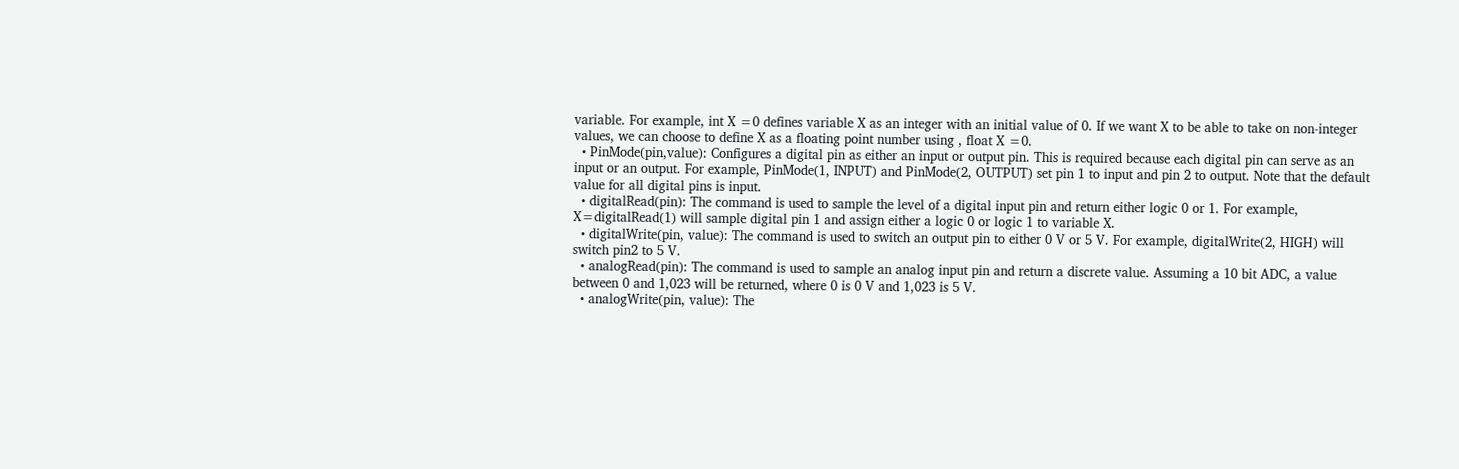variable. For example, int X =0 defines variable X as an integer with an initial value of 0. If we want X to be able to take on non-integer values, we can choose to define X as a floating point number using , float X =0.
  • PinMode(pin,value): Configures a digital pin as either an input or output pin. This is required because each digital pin can serve as an input or an output. For example, PinMode(1, INPUT) and PinMode(2, OUTPUT) set pin 1 to input and pin 2 to output. Note that the default value for all digital pins is input.
  • digitalRead(pin): The command is used to sample the level of a digital input pin and return either logic 0 or 1. For example, X=digitalRead(1) will sample digital pin 1 and assign either a logic 0 or logic 1 to variable X.
  • digitalWrite(pin, value): The command is used to switch an output pin to either 0 V or 5 V. For example, digitalWrite(2, HIGH) will switch pin2 to 5 V.
  • analogRead(pin): The command is used to sample an analog input pin and return a discrete value. Assuming a 10 bit ADC, a value between 0 and 1,023 will be returned, where 0 is 0 V and 1,023 is 5 V.
  • analogWrite(pin, value): The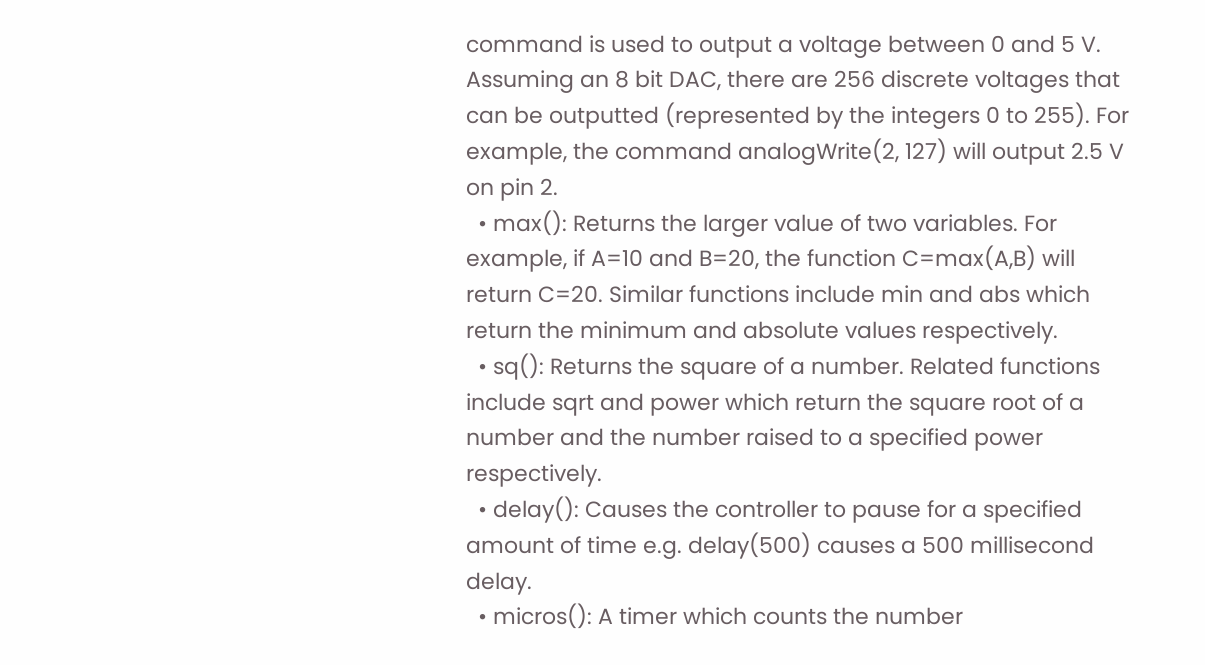command is used to output a voltage between 0 and 5 V. Assuming an 8 bit DAC, there are 256 discrete voltages that can be outputted (represented by the integers 0 to 255). For example, the command analogWrite(2, 127) will output 2.5 V on pin 2.
  • max(): Returns the larger value of two variables. For example, if A=10 and B=20, the function C=max(A,B) will return C=20. Similar functions include min and abs which return the minimum and absolute values respectively.
  • sq(): Returns the square of a number. Related functions include sqrt and power which return the square root of a number and the number raised to a specified power respectively.
  • delay(): Causes the controller to pause for a specified amount of time e.g. delay(500) causes a 500 millisecond delay.
  • micros(): A timer which counts the number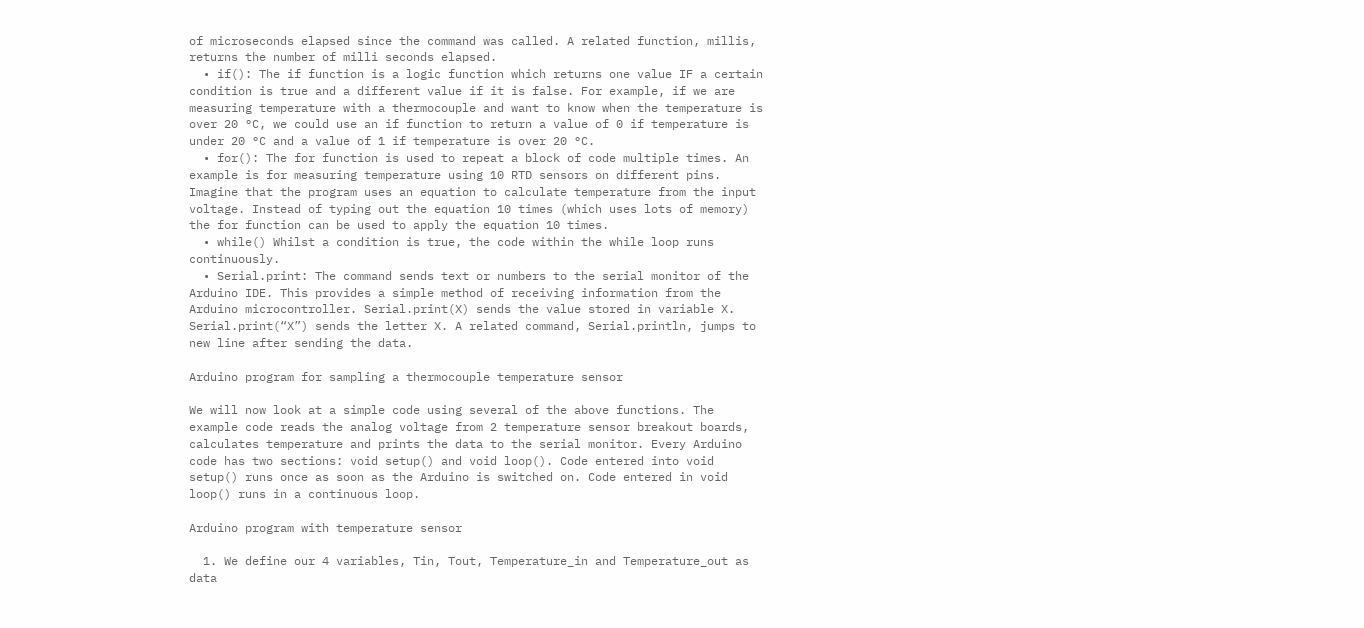of microseconds elapsed since the command was called. A related function, millis, returns the number of milli seconds elapsed.
  • if(): The if function is a logic function which returns one value IF a certain condition is true and a different value if it is false. For example, if we are measuring temperature with a thermocouple and want to know when the temperature is over 20 °C, we could use an if function to return a value of 0 if temperature is under 20 °C and a value of 1 if temperature is over 20 °C.
  • for(): The for function is used to repeat a block of code multiple times. An example is for measuring temperature using 10 RTD sensors on different pins. Imagine that the program uses an equation to calculate temperature from the input voltage. Instead of typing out the equation 10 times (which uses lots of memory) the for function can be used to apply the equation 10 times.
  • while() Whilst a condition is true, the code within the while loop runs continuously.
  • Serial.print: The command sends text or numbers to the serial monitor of the Arduino IDE. This provides a simple method of receiving information from the Arduino microcontroller. Serial.print(X) sends the value stored in variable X. Serial.print(“X”) sends the letter X. A related command, Serial.println, jumps to new line after sending the data.

Arduino program for sampling a thermocouple temperature sensor

We will now look at a simple code using several of the above functions. The example code reads the analog voltage from 2 temperature sensor breakout boards, calculates temperature and prints the data to the serial monitor. Every Arduino code has two sections: void setup() and void loop(). Code entered into void setup() runs once as soon as the Arduino is switched on. Code entered in void loop() runs in a continuous loop.

Arduino program with temperature sensor

  1. We define our 4 variables, Tin, Tout, Temperature_in and Temperature_out as data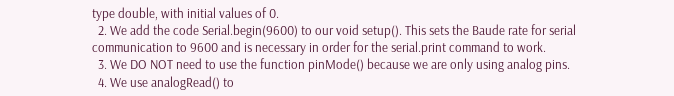type double, with initial values of 0.
  2. We add the code Serial.begin(9600) to our void setup(). This sets the Baude rate for serial communication to 9600 and is necessary in order for the serial.print command to work.
  3. We DO NOT need to use the function pinMode() because we are only using analog pins.
  4. We use analogRead() to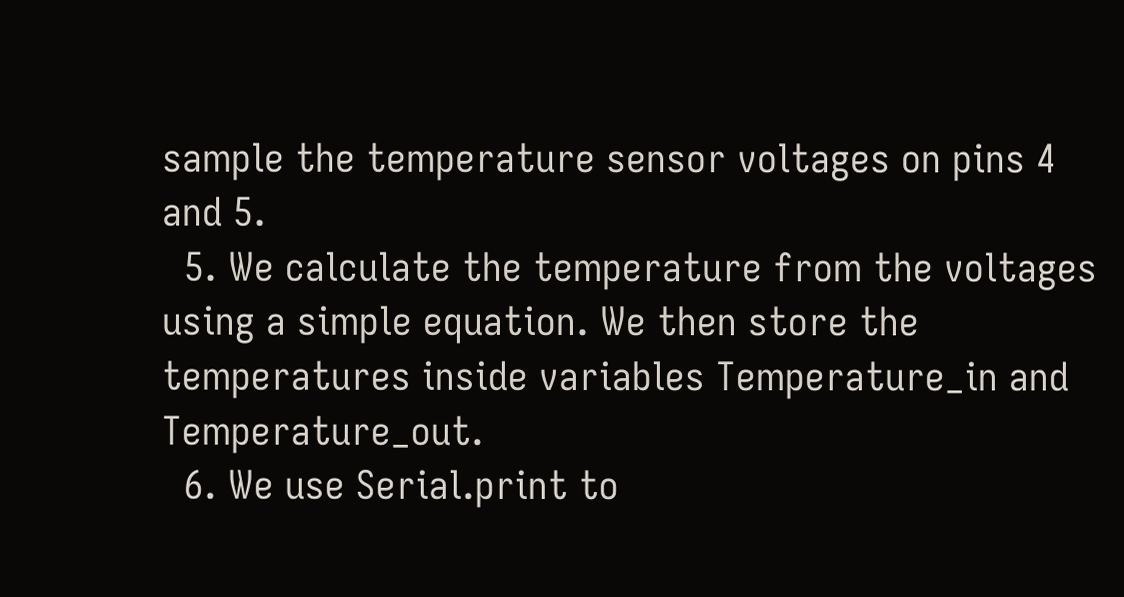sample the temperature sensor voltages on pins 4 and 5.
  5. We calculate the temperature from the voltages using a simple equation. We then store the temperatures inside variables Temperature_in and Temperature_out.
  6. We use Serial.print to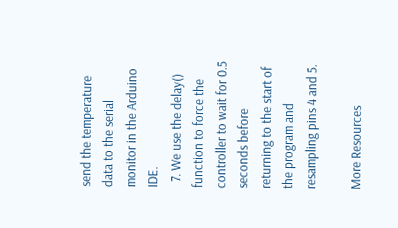send the temperature data to the serial monitor in the Arduino IDE.
  7. We use the delay() function to force the controller to wait for 0.5 seconds before returning to the start of the program and resampling pins 4 and 5.

More Resources